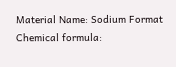Material Name: Sodium Format
Chemical formula: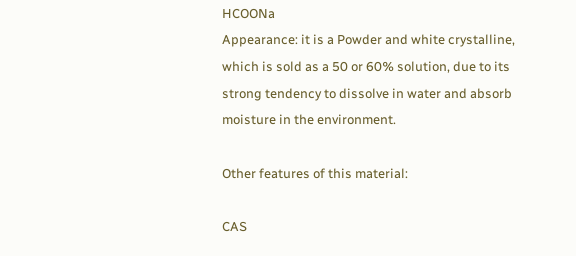HCOONa
Appearance: it is a Powder and white crystalline, which is sold as a 50 or 60% solution, due to its strong tendency to dissolve in water and absorb moisture in the environment.

Other features of this material:

CAS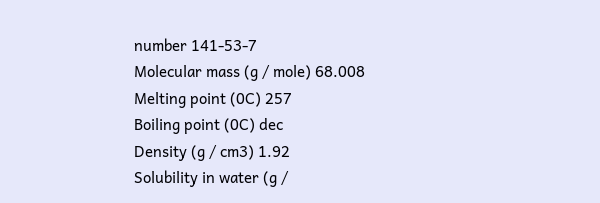number 141-53-7
Molecular mass (g / mole) 68.008
Melting point (0C) 257
Boiling point (0C) dec
Density (g / cm3) 1.92
Solubility in water (g /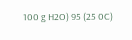100 g H2O) 95 (25 0C)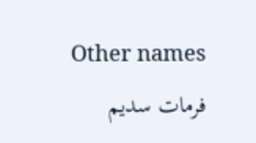Other names
فرمات سدیم